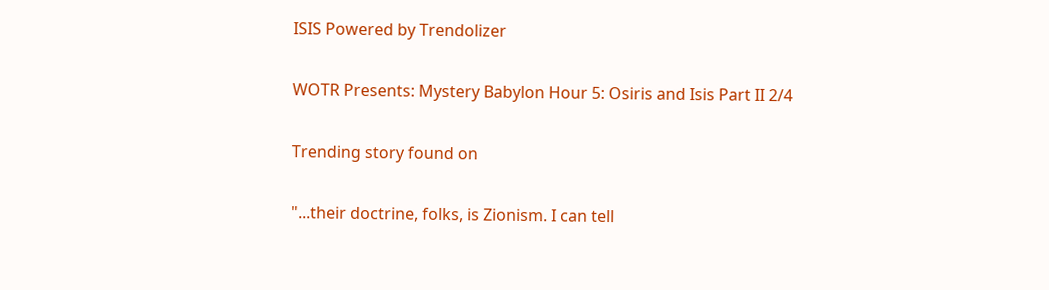ISIS Powered by Trendolizer

WOTR Presents: Mystery Babylon Hour 5: Osiris and Isis Part II 2/4

Trending story found on

"...their doctrine, folks, is Zionism. I can tell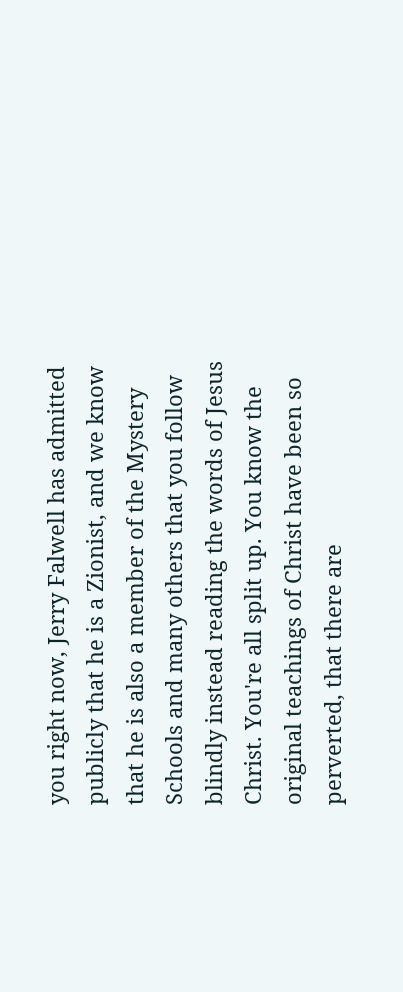you right now, Jerry Falwell has admitted publicly that he is a Zionist, and we know that he is also a member of the Mystery Schools and many others that you follow blindly instead reading the words of Jesus Christ. You're all split up. You know the original teachings of Christ have been so perverted, that there are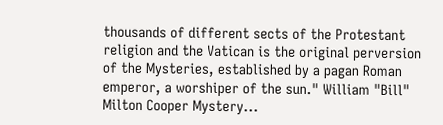thousands of different sects of the Protestant religion and the Vatican is the original perversion of the Mysteries, established by a pagan Roman emperor, a worshiper of the sun." William "Bill" Milton Cooper Mystery...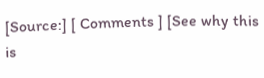[Source:] [ Comments ] [See why this is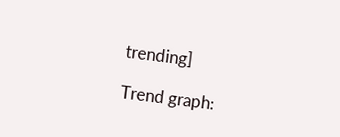trending]

Trend graph: